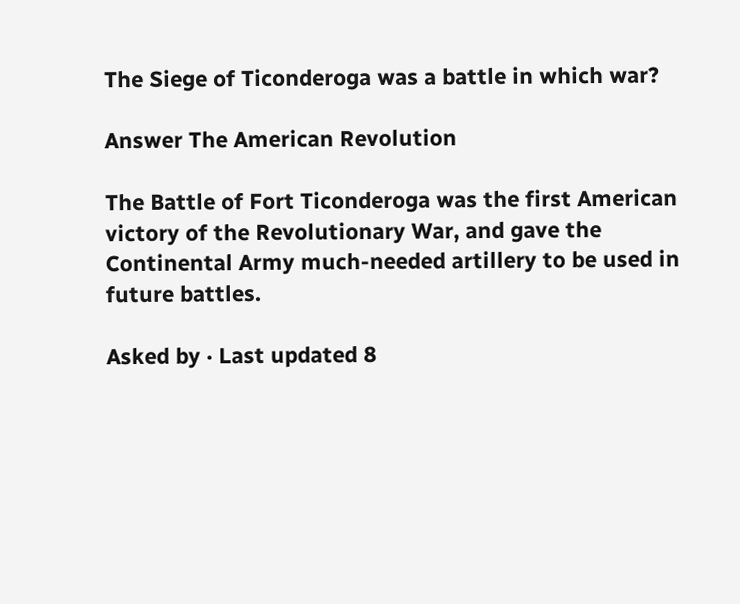The Siege of Ticonderoga was a battle in which war?

Answer The American Revolution

The Battle of Fort Ticonderoga was the first American victory of the Revolutionary War, and gave the Continental Army much-needed artillery to be used in future battles.

Asked by · Last updated 8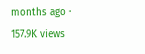months ago · 157.9K views